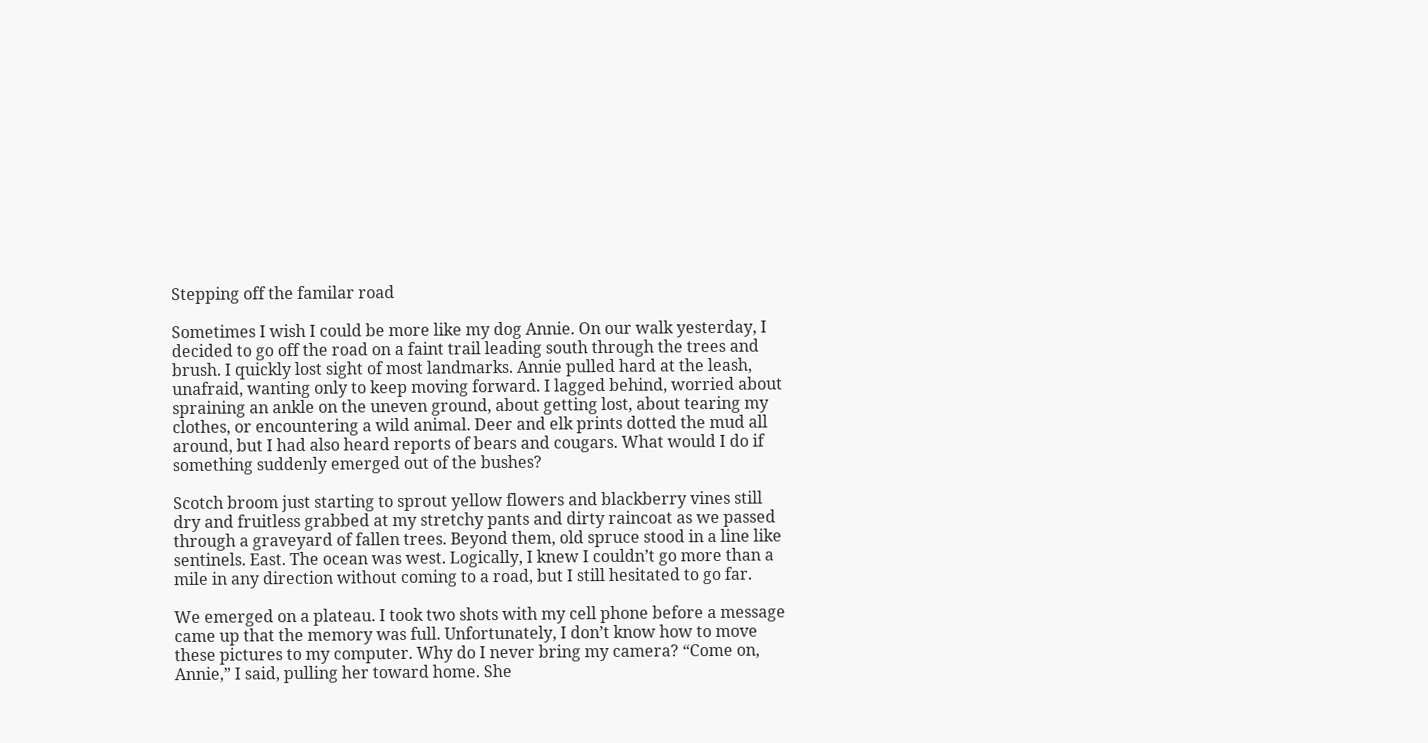Stepping off the familar road

Sometimes I wish I could be more like my dog Annie. On our walk yesterday, I decided to go off the road on a faint trail leading south through the trees and brush. I quickly lost sight of most landmarks. Annie pulled hard at the leash, unafraid, wanting only to keep moving forward. I lagged behind, worried about spraining an ankle on the uneven ground, about getting lost, about tearing my clothes, or encountering a wild animal. Deer and elk prints dotted the mud all around, but I had also heard reports of bears and cougars. What would I do if something suddenly emerged out of the bushes?

Scotch broom just starting to sprout yellow flowers and blackberry vines still dry and fruitless grabbed at my stretchy pants and dirty raincoat as we passed through a graveyard of fallen trees. Beyond them, old spruce stood in a line like sentinels. East. The ocean was west. Logically, I knew I couldn’t go more than a mile in any direction without coming to a road, but I still hesitated to go far.

We emerged on a plateau. I took two shots with my cell phone before a message came up that the memory was full. Unfortunately, I don’t know how to move these pictures to my computer. Why do I never bring my camera? “Come on, Annie,” I said, pulling her toward home. She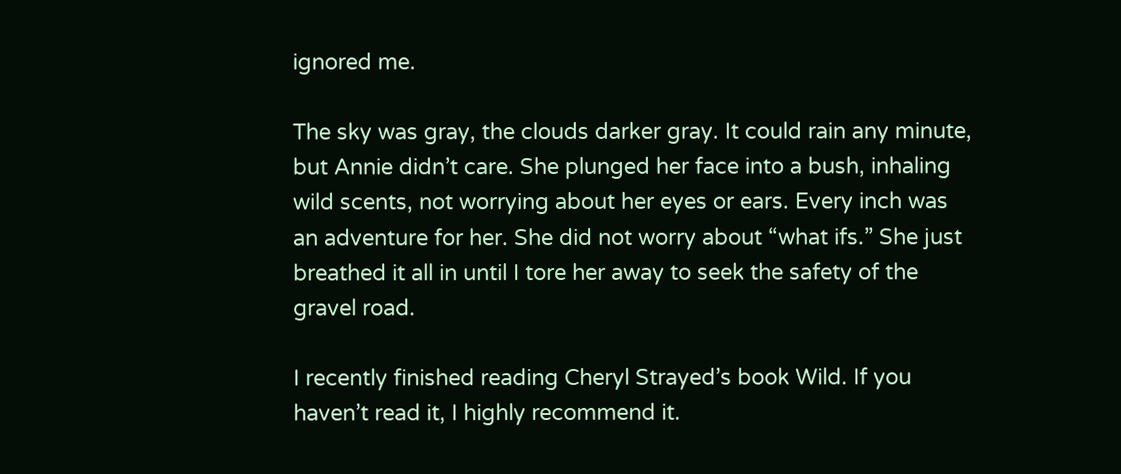ignored me.

The sky was gray, the clouds darker gray. It could rain any minute, but Annie didn’t care. She plunged her face into a bush, inhaling wild scents, not worrying about her eyes or ears. Every inch was an adventure for her. She did not worry about “what ifs.” She just breathed it all in until I tore her away to seek the safety of the gravel road.

I recently finished reading Cheryl Strayed’s book Wild. If you haven’t read it, I highly recommend it.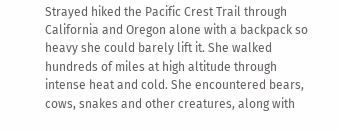Strayed hiked the Pacific Crest Trail through California and Oregon alone with a backpack so heavy she could barely lift it. She walked hundreds of miles at high altitude through intense heat and cold. She encountered bears, cows, snakes and other creatures, along with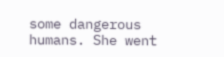some dangerous humans. She went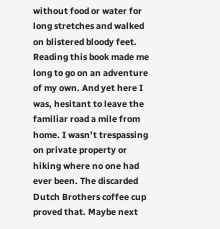without food or water for long stretches and walked on blistered bloody feet. Reading this book made me long to go on an adventure of my own. And yet here I was, hesitant to leave the familiar road a mile from home. I wasn’t trespassing on private property or hiking where no one had ever been. The discarded Dutch Brothers coffee cup proved that. Maybe next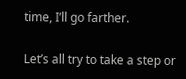time, I’ll go farther.

Let’s all try to take a step or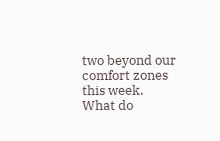two beyond our comfort zones this week. What do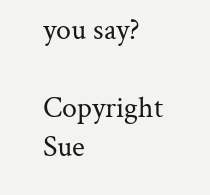you say?

Copyright Sue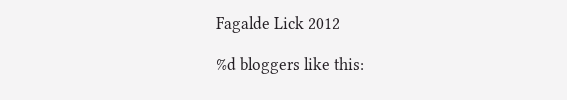Fagalde Lick 2012

%d bloggers like this: